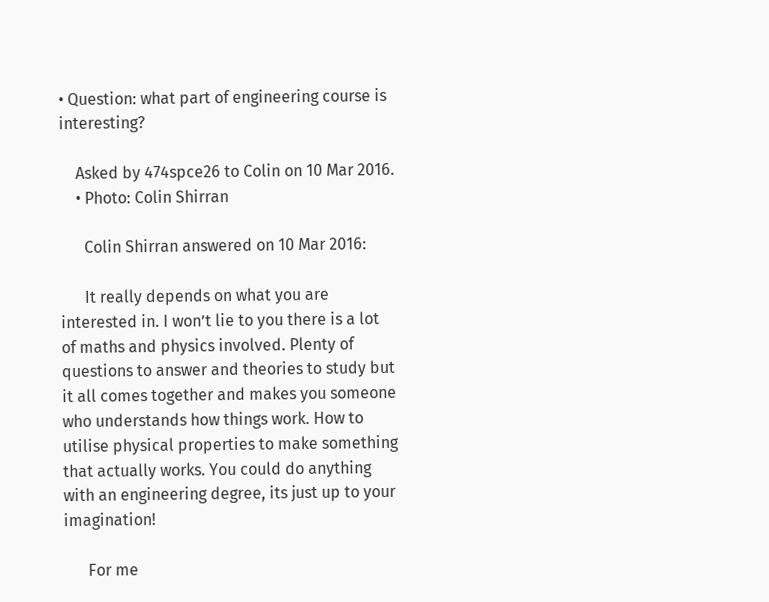• Question: what part of engineering course is interesting?

    Asked by 474spce26 to Colin on 10 Mar 2016.
    • Photo: Colin Shirran

      Colin Shirran answered on 10 Mar 2016:

      It really depends on what you are interested in. I won’t lie to you there is a lot of maths and physics involved. Plenty of questions to answer and theories to study but it all comes together and makes you someone who understands how things work. How to utilise physical properties to make something that actually works. You could do anything with an engineering degree, its just up to your imagination!

      For me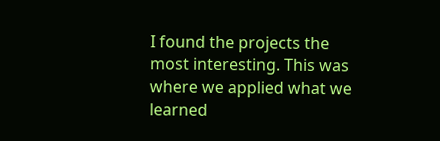I found the projects the most interesting. This was where we applied what we learned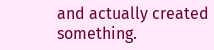and actually created something.